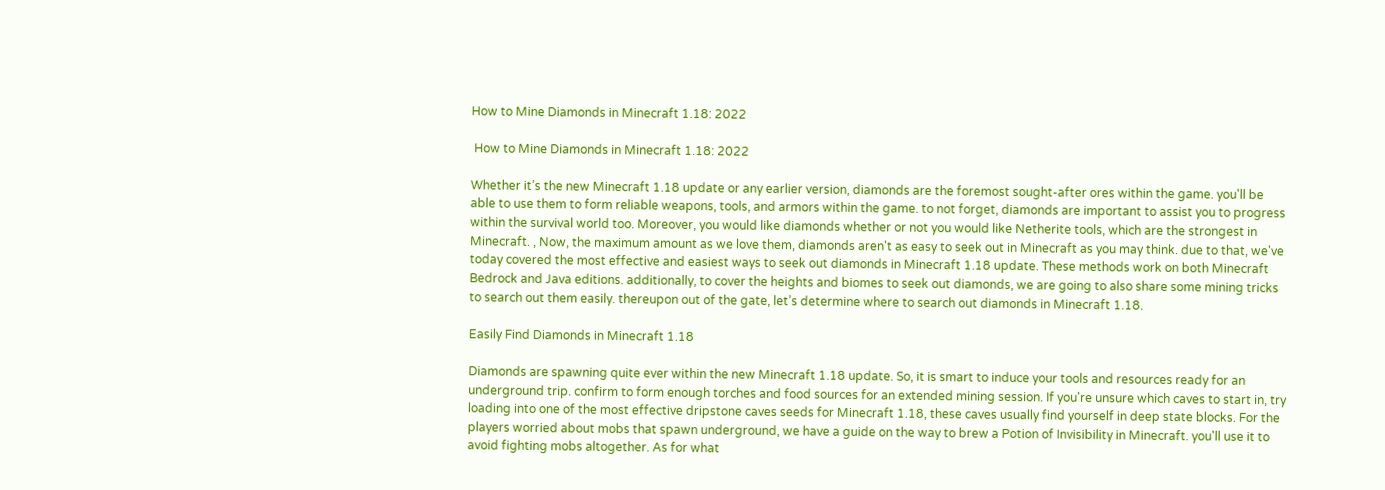How to Mine Diamonds in Minecraft 1.18: 2022

 How to Mine Diamonds in Minecraft 1.18: 2022

Whether it’s the new Minecraft 1.18 update or any earlier version, diamonds are the foremost sought-after ores within the game. you'll be able to use them to form reliable weapons, tools, and armors within the game. to not forget, diamonds are important to assist you to progress within the survival world too. Moreover, you would like diamonds whether or not you would like Netherite tools, which are the strongest in Minecraft. , Now, the maximum amount as we love them, diamonds aren't as easy to seek out in Minecraft as you may think. due to that, we've today covered the most effective and easiest ways to seek out diamonds in Minecraft 1.18 update. These methods work on both Minecraft Bedrock and Java editions. additionally, to cover the heights and biomes to seek out diamonds, we are going to also share some mining tricks to search out them easily. thereupon out of the gate, let’s determine where to search out diamonds in Minecraft 1.18.

Easily Find Diamonds in Minecraft 1.18

Diamonds are spawning quite ever within the new Minecraft 1.18 update. So, it is smart to induce your tools and resources ready for an underground trip. confirm to form enough torches and food sources for an extended mining session. If you're unsure which caves to start in, try loading into one of the most effective dripstone caves seeds for Minecraft 1.18, these caves usually find yourself in deep state blocks. For the players worried about mobs that spawn underground, we have a guide on the way to brew a Potion of Invisibility in Minecraft. you'll use it to avoid fighting mobs altogether. As for what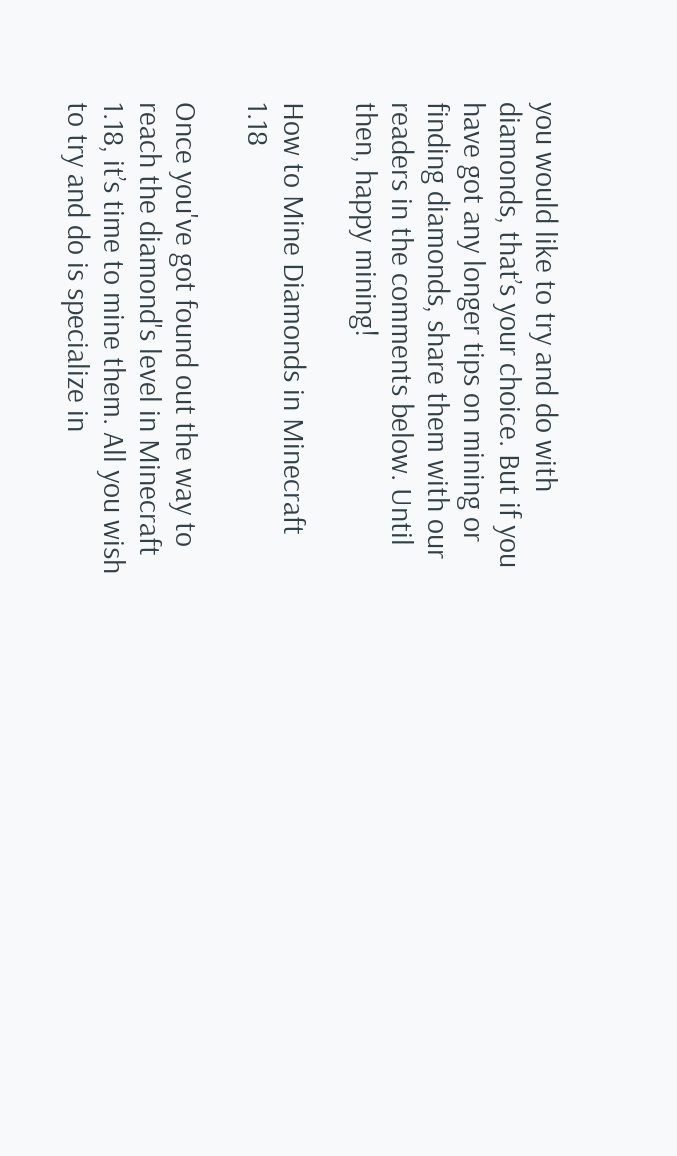you would like to try and do with diamonds, that’s your choice. But if you have got any longer tips on mining or finding diamonds, share them with our readers in the comments below. Until then, happy mining!

How to Mine Diamonds in Minecraft 1.18

Once you've got found out the way to reach the diamond's level in Minecraft 1.18, it’s time to mine them. All you wish to try and do is specialize in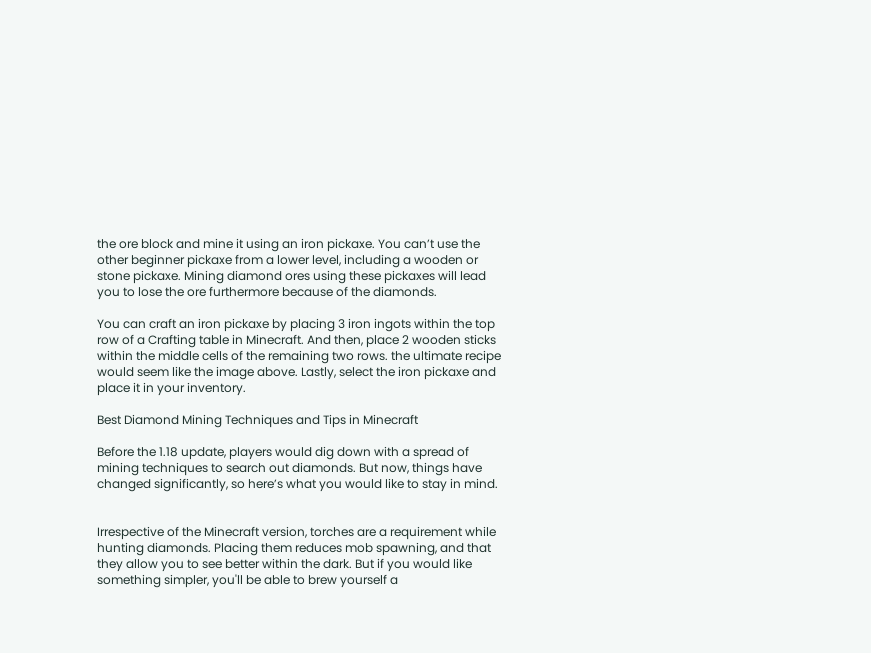the ore block and mine it using an iron pickaxe. You can’t use the other beginner pickaxe from a lower level, including a wooden or stone pickaxe. Mining diamond ores using these pickaxes will lead you to lose the ore furthermore because of the diamonds.

You can craft an iron pickaxe by placing 3 iron ingots within the top row of a Crafting table in Minecraft. And then, place 2 wooden sticks within the middle cells of the remaining two rows. the ultimate recipe would seem like the image above. Lastly, select the iron pickaxe and place it in your inventory.

Best Diamond Mining Techniques and Tips in Minecraft

Before the 1.18 update, players would dig down with a spread of mining techniques to search out diamonds. But now, things have changed significantly, so here’s what you would like to stay in mind.


Irrespective of the Minecraft version, torches are a requirement while hunting diamonds. Placing them reduces mob spawning, and that they allow you to see better within the dark. But if you would like something simpler, you'll be able to brew yourself a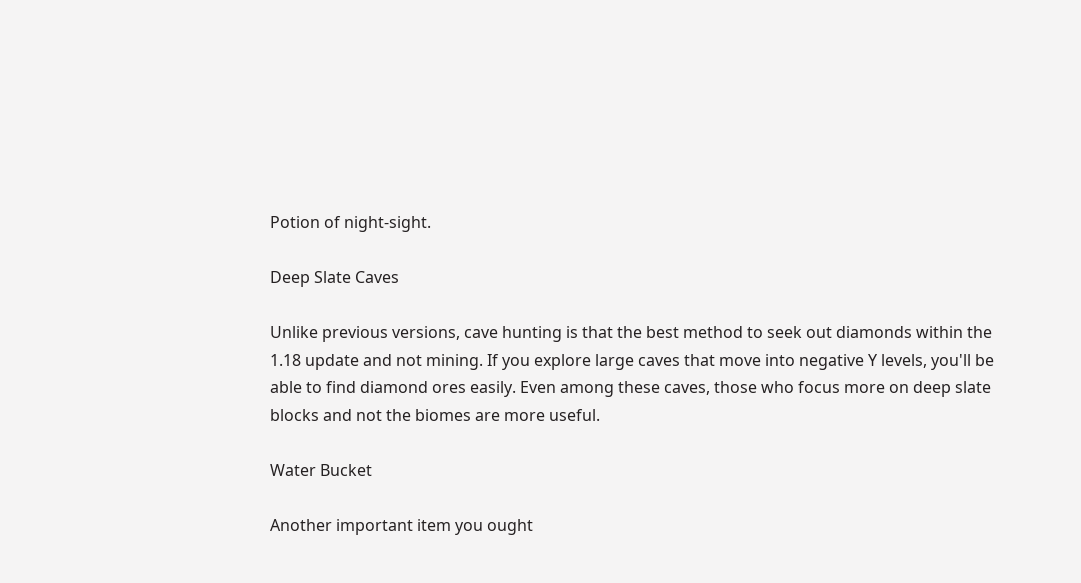Potion of night-sight.

Deep Slate Caves

Unlike previous versions, cave hunting is that the best method to seek out diamonds within the 1.18 update and not mining. If you explore large caves that move into negative Y levels, you'll be able to find diamond ores easily. Even among these caves, those who focus more on deep slate blocks and not the biomes are more useful.

Water Bucket

Another important item you ought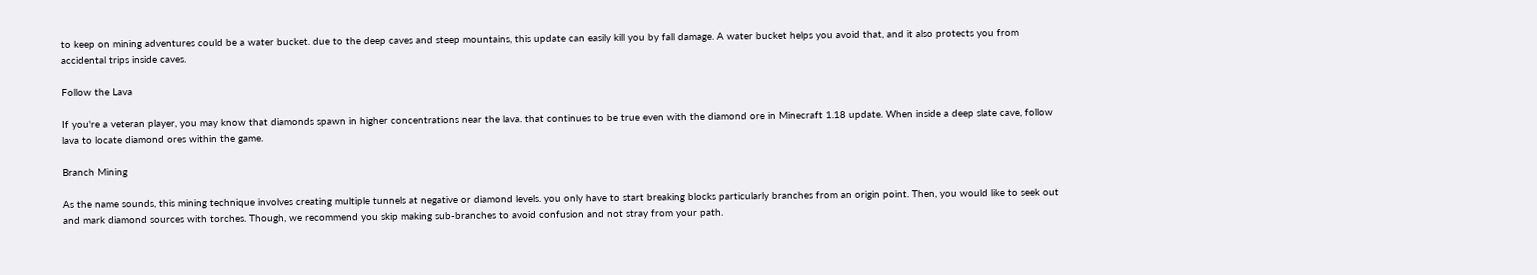to keep on mining adventures could be a water bucket. due to the deep caves and steep mountains, this update can easily kill you by fall damage. A water bucket helps you avoid that, and it also protects you from accidental trips inside caves.

Follow the Lava

If you're a veteran player, you may know that diamonds spawn in higher concentrations near the lava. that continues to be true even with the diamond ore in Minecraft 1.18 update. When inside a deep slate cave, follow lava to locate diamond ores within the game.

Branch Mining

As the name sounds, this mining technique involves creating multiple tunnels at negative or diamond levels. you only have to start breaking blocks particularly branches from an origin point. Then, you would like to seek out and mark diamond sources with torches. Though, we recommend you skip making sub-branches to avoid confusion and not stray from your path.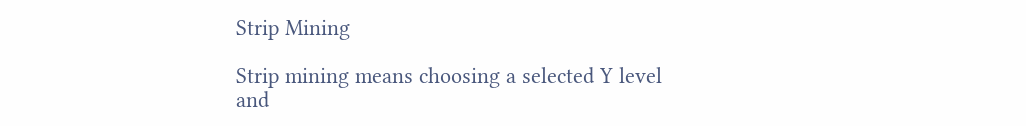Strip Mining

Strip mining means choosing a selected Y level and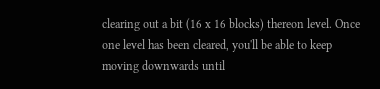clearing out a bit (16 x 16 blocks) thereon level. Once one level has been cleared, you'll be able to keep moving downwards until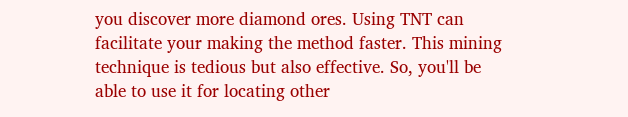you discover more diamond ores. Using TNT can facilitate your making the method faster. This mining technique is tedious but also effective. So, you'll be able to use it for locating other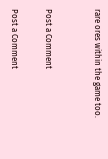rare ores within the game too.


Post a Comment

Post a Comment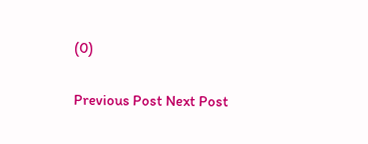(0)

Previous Post Next Post